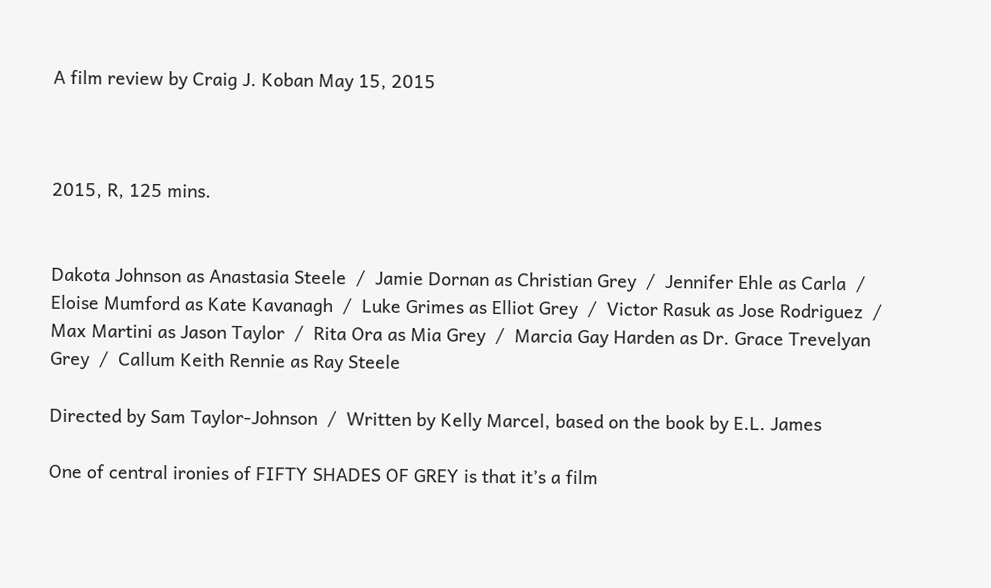A film review by Craig J. Koban May 15, 2015



2015, R, 125 mins.


Dakota Johnson as Anastasia Steele  /  Jamie Dornan as Christian Grey  /  Jennifer Ehle as Carla  /  Eloise Mumford as Kate Kavanagh  /  Luke Grimes as Elliot Grey  /  Victor Rasuk as Jose Rodriguez  /  Max Martini as Jason Taylor  /  Rita Ora as Mia Grey  /  Marcia Gay Harden as Dr. Grace Trevelyan Grey  /  Callum Keith Rennie as Ray Steele

Directed by Sam Taylor-Johnson  /  Written by Kelly Marcel, based on the book by E.L. James

One of central ironies of FIFTY SHADES OF GREY is that it’s a film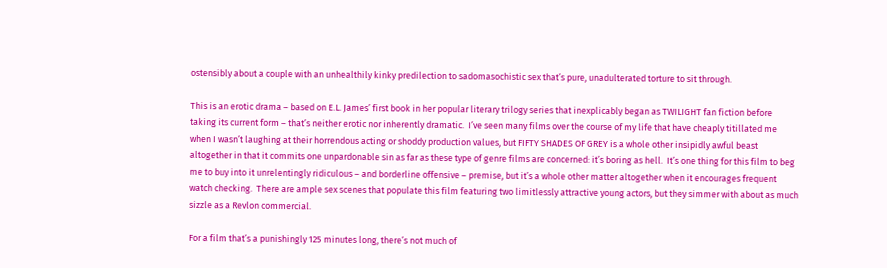ostensibly about a couple with an unhealthily kinky predilection to sadomasochistic sex that’s pure, unadulterated torture to sit through.

This is an erotic drama – based on E.L. James’ first book in her popular literary trilogy series that inexplicably began as TWILIGHT fan fiction before taking its current form – that’s neither erotic nor inherently dramatic.  I’ve seen many films over the course of my life that have cheaply titillated me when I wasn’t laughing at their horrendous acting or shoddy production values, but FIFTY SHADES OF GREY is a whole other insipidly awful beast altogether in that it commits one unpardonable sin as far as these type of genre films are concerned: it’s boring as hell.  It’s one thing for this film to beg me to buy into it unrelentingly ridiculous – and borderline offensive – premise, but it’s a whole other matter altogether when it encourages frequent watch checking.  There are ample sex scenes that populate this film featuring two limitlessly attractive young actors, but they simmer with about as much sizzle as a Revlon commercial.

For a film that’s a punishingly 125 minutes long, there’s not much of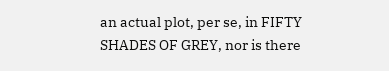an actual plot, per se, in FIFTY SHADES OF GREY, nor is there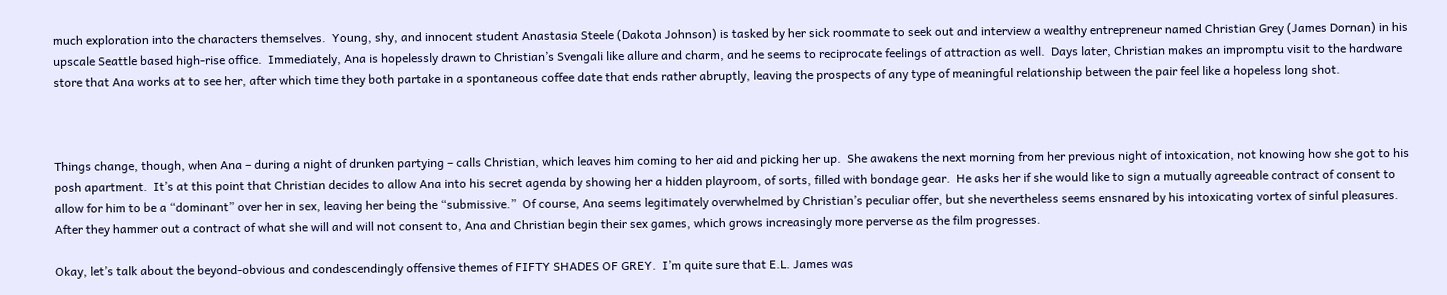much exploration into the characters themselves.  Young, shy, and innocent student Anastasia Steele (Dakota Johnson) is tasked by her sick roommate to seek out and interview a wealthy entrepreneur named Christian Grey (James Dornan) in his upscale Seattle based high-rise office.  Immediately, Ana is hopelessly drawn to Christian’s Svengali like allure and charm, and he seems to reciprocate feelings of attraction as well.  Days later, Christian makes an impromptu visit to the hardware store that Ana works at to see her, after which time they both partake in a spontaneous coffee date that ends rather abruptly, leaving the prospects of any type of meaningful relationship between the pair feel like a hopeless long shot.



Things change, though, when Ana – during a night of drunken partying – calls Christian, which leaves him coming to her aid and picking her up.  She awakens the next morning from her previous night of intoxication, not knowing how she got to his posh apartment.  It’s at this point that Christian decides to allow Ana into his secret agenda by showing her a hidden playroom, of sorts, filled with bondage gear.  He asks her if she would like to sign a mutually agreeable contract of consent to allow for him to be a “dominant” over her in sex, leaving her being the “submissive.”  Of course, Ana seems legitimately overwhelmed by Christian’s peculiar offer, but she nevertheless seems ensnared by his intoxicating vortex of sinful pleasures.  After they hammer out a contract of what she will and will not consent to, Ana and Christian begin their sex games, which grows increasingly more perverse as the film progresses.

Okay, let’s talk about the beyond-obvious and condescendingly offensive themes of FIFTY SHADES OF GREY.  I’m quite sure that E.L. James was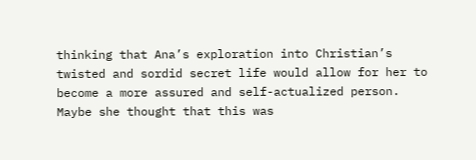thinking that Ana’s exploration into Christian’s twisted and sordid secret life would allow for her to become a more assured and self-actualized person.  Maybe she thought that this was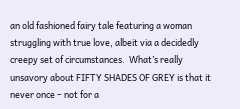an old fashioned fairy tale featuring a woman struggling with true love, albeit via a decidedly creepy set of circumstances.  What’s really unsavory about FIFTY SHADES OF GREY is that it never once – not for a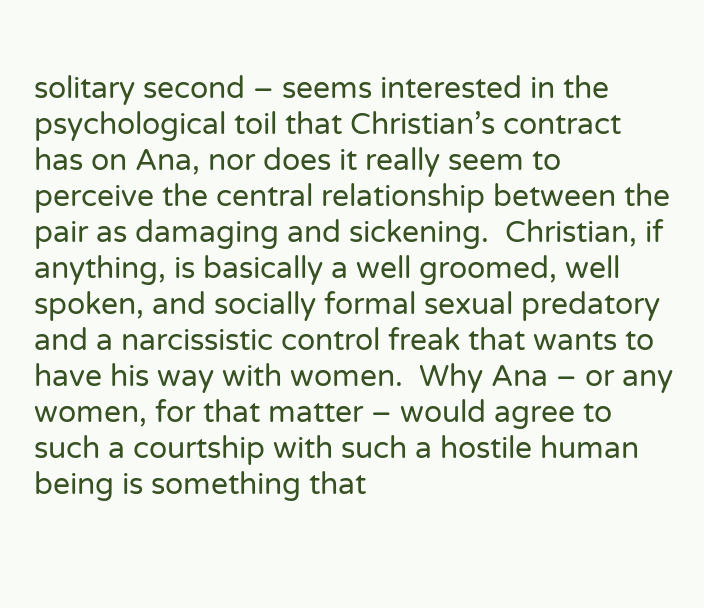solitary second – seems interested in the psychological toil that Christian’s contract has on Ana, nor does it really seem to perceive the central relationship between the pair as damaging and sickening.  Christian, if anything, is basically a well groomed, well spoken, and socially formal sexual predatory and a narcissistic control freak that wants to have his way with women.  Why Ana – or any women, for that matter – would agree to such a courtship with such a hostile human being is something that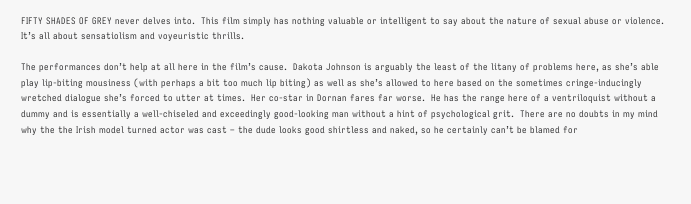FIFTY SHADES OF GREY never delves into.  This film simply has nothing valuable or intelligent to say about the nature of sexual abuse or violence.  It’s all about sensatiolism and voyeuristic thrills.

The performances don’t help at all here in the film’s cause.  Dakota Johnson is arguably the least of the litany of problems here, as she’s able play lip-biting mousiness (with perhaps a bit too much lip biting) as well as she’s allowed to here based on the sometimes cringe-inducingly wretched dialogue she’s forced to utter at times.  Her co-star in Dornan fares far worse.  He has the range here of a ventriloquist without a dummy and is essentially a well-chiseled and exceedingly good-looking man without a hint of psychological grit.  There are no doubts in my mind why the the Irish model turned actor was cast – the dude looks good shirtless and naked, so he certainly can’t be blamed for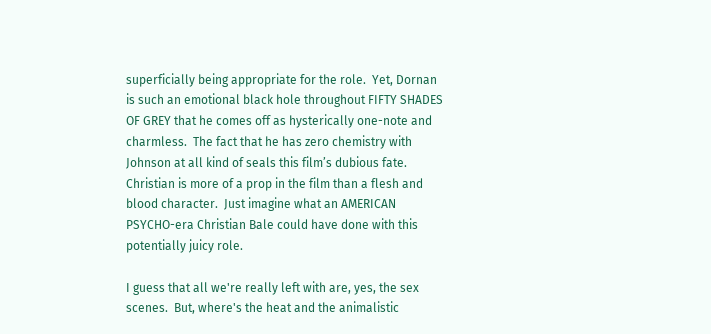superficially being appropriate for the role.  Yet, Dornan is such an emotional black hole throughout FIFTY SHADES OF GREY that he comes off as hysterically one-note and charmless.  The fact that he has zero chemistry with Johnson at all kind of seals this film’s dubious fate.  Christian is more of a prop in the film than a flesh and blood character.  Just imagine what an AMERICAN PSYCHO-era Christian Bale could have done with this potentially juicy role.

I guess that all we're really left with are, yes, the sex scenes.  But, where's the heat and the animalistic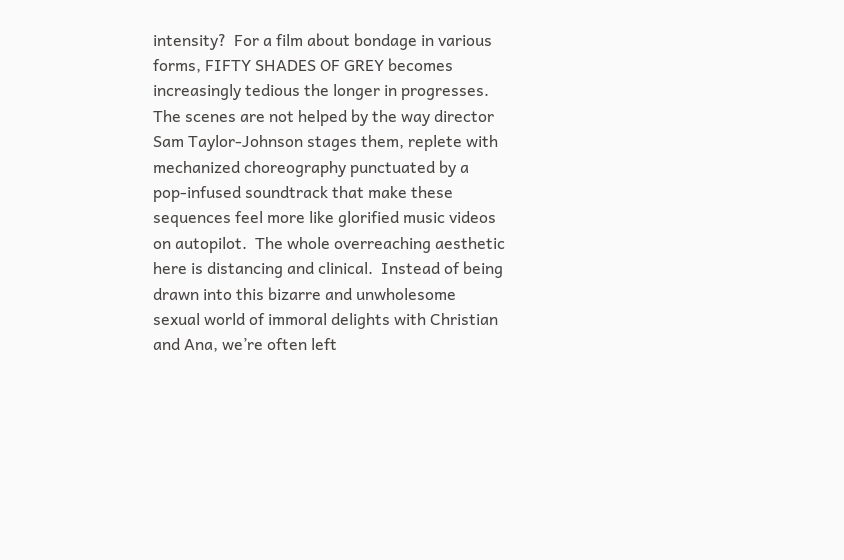intensity?  For a film about bondage in various forms, FIFTY SHADES OF GREY becomes increasingly tedious the longer in progresses.  The scenes are not helped by the way director Sam Taylor-Johnson stages them, replete with mechanized choreography punctuated by a pop-infused soundtrack that make these sequences feel more like glorified music videos on autopilot.  The whole overreaching aesthetic here is distancing and clinical.  Instead of being drawn into this bizarre and unwholesome sexual world of immoral delights with Christian and Ana, we’re often left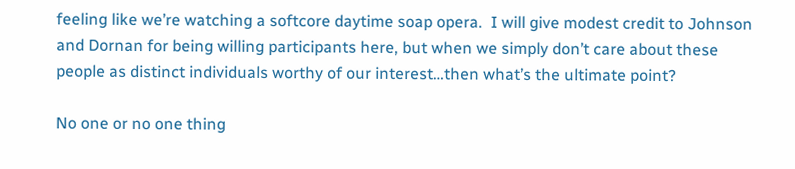feeling like we’re watching a softcore daytime soap opera.  I will give modest credit to Johnson and Dornan for being willing participants here, but when we simply don’t care about these people as distinct individuals worthy of our interest…then what’s the ultimate point?

No one or no one thing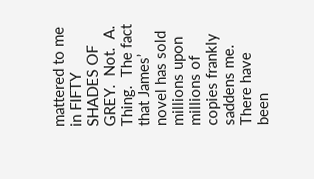mattered to me in FIFTY SHADES OF GREY.  Not.  A.  Thing.  The fact that James’ novel has sold millions upon millions of copies frankly saddens me.  There have been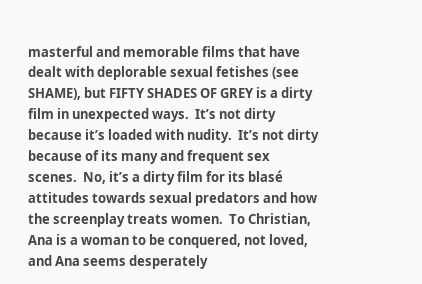masterful and memorable films that have dealt with deplorable sexual fetishes (see SHAME), but FIFTY SHADES OF GREY is a dirty film in unexpected ways.  It’s not dirty because it’s loaded with nudity.  It’s not dirty because of its many and frequent sex scenes.  No, it’s a dirty film for its blasé attitudes towards sexual predators and how the screenplay treats women.  To Christian, Ana is a woman to be conquered, not loved, and Ana seems desperately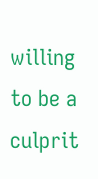willing to be a culprit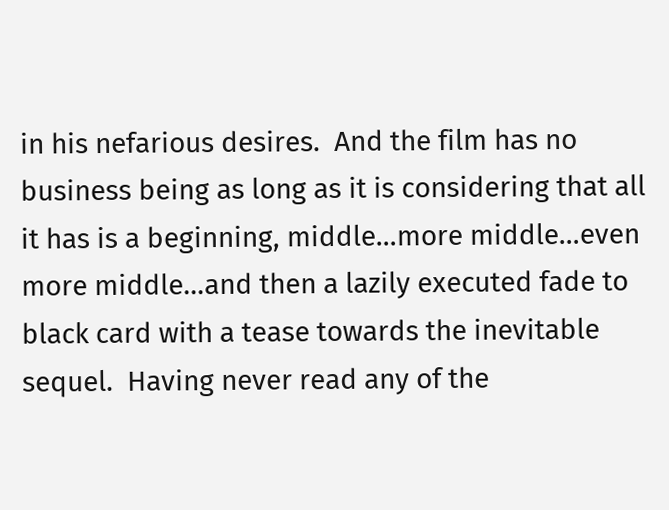in his nefarious desires.  And the film has no business being as long as it is considering that all it has is a beginning, middle…more middle…even more middle…and then a lazily executed fade to black card with a tease towards the inevitable sequel.  Having never read any of the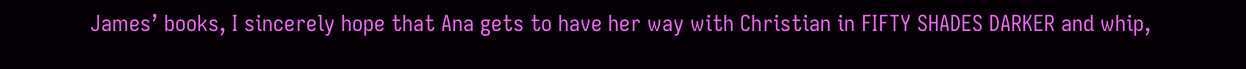James’ books, I sincerely hope that Ana gets to have her way with Christian in FIFTY SHADES DARKER and whip,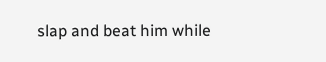slap and beat him while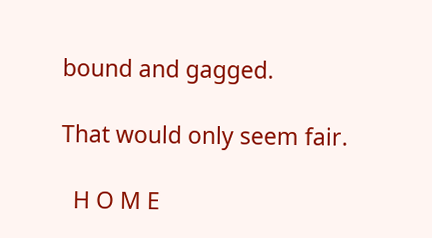bound and gagged.

That would only seem fair.

  H O M E